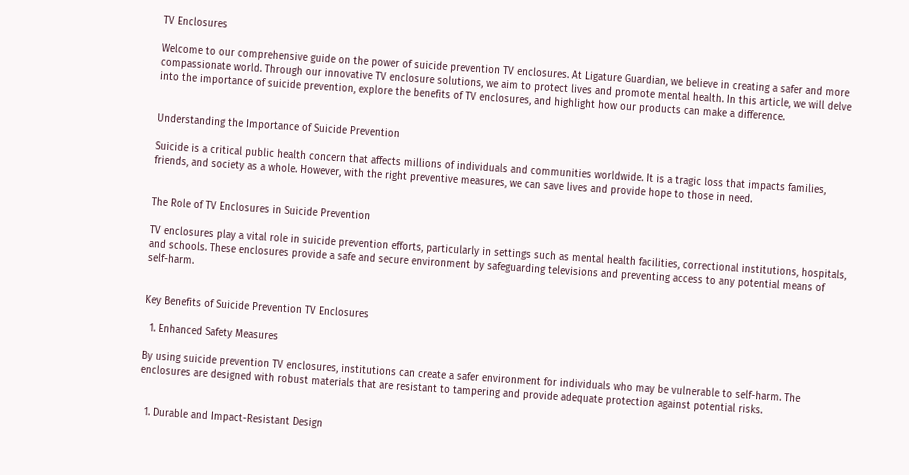TV Enclosures

Welcome to our comprehensive guide on the power of suicide prevention TV enclosures. At Ligature Guardian, we believe in creating a safer and more compassionate world. Through our innovative TV enclosure solutions, we aim to protect lives and promote mental health. In this article, we will delve into the importance of suicide prevention, explore the benefits of TV enclosures, and highlight how our products can make a difference.


Understanding the Importance of Suicide Prevention

Suicide is a critical public health concern that affects millions of individuals and communities worldwide. It is a tragic loss that impacts families, friends, and society as a whole. However, with the right preventive measures, we can save lives and provide hope to those in need.


The Role of TV Enclosures in Suicide Prevention

TV enclosures play a vital role in suicide prevention efforts, particularly in settings such as mental health facilities, correctional institutions, hospitals, and schools. These enclosures provide a safe and secure environment by safeguarding televisions and preventing access to any potential means of self-harm.


Key Benefits of Suicide Prevention TV Enclosures

  1. Enhanced Safety Measures

By using suicide prevention TV enclosures, institutions can create a safer environment for individuals who may be vulnerable to self-harm. The enclosures are designed with robust materials that are resistant to tampering and provide adequate protection against potential risks.


  1. Durable and Impact-Resistant Design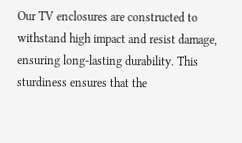Our TV enclosures are constructed to withstand high impact and resist damage, ensuring long-lasting durability. This sturdiness ensures that the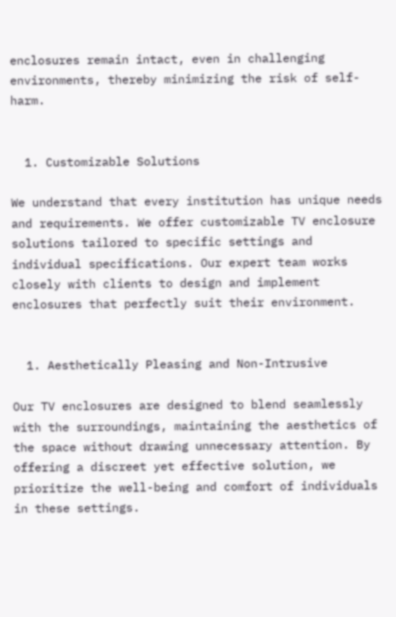enclosures remain intact, even in challenging environments, thereby minimizing the risk of self-harm.


  1. Customizable Solutions

We understand that every institution has unique needs and requirements. We offer customizable TV enclosure solutions tailored to specific settings and individual specifications. Our expert team works closely with clients to design and implement enclosures that perfectly suit their environment.


  1. Aesthetically Pleasing and Non-Intrusive

Our TV enclosures are designed to blend seamlessly with the surroundings, maintaining the aesthetics of the space without drawing unnecessary attention. By offering a discreet yet effective solution, we prioritize the well-being and comfort of individuals in these settings.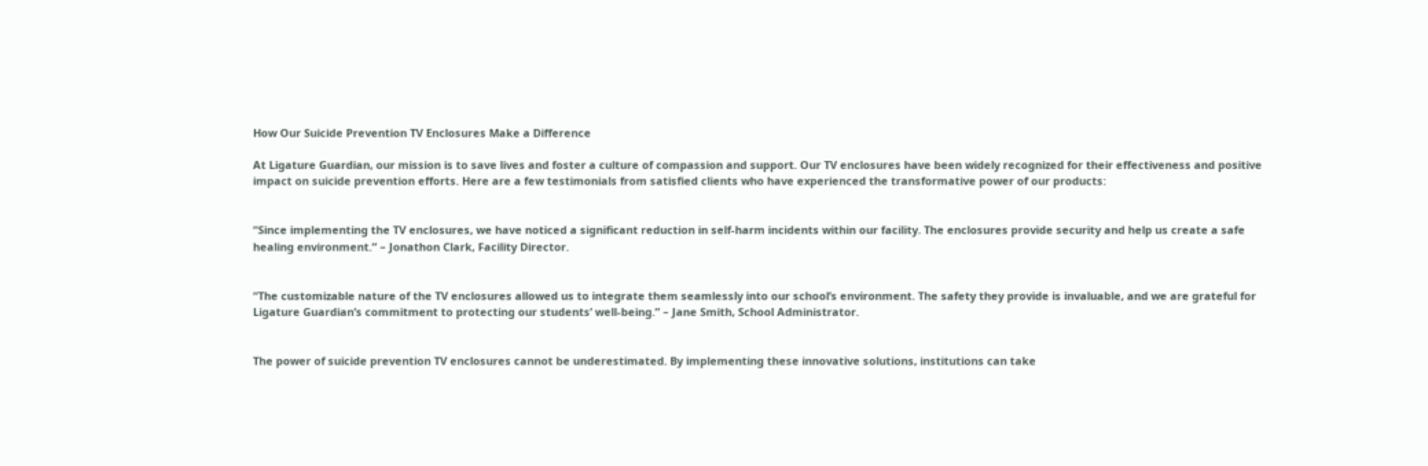How Our Suicide Prevention TV Enclosures Make a Difference

At Ligature Guardian, our mission is to save lives and foster a culture of compassion and support. Our TV enclosures have been widely recognized for their effectiveness and positive impact on suicide prevention efforts. Here are a few testimonials from satisfied clients who have experienced the transformative power of our products:


“Since implementing the TV enclosures, we have noticed a significant reduction in self-harm incidents within our facility. The enclosures provide security and help us create a safe healing environment.” – Jonathon Clark, Facility Director.


“The customizable nature of the TV enclosures allowed us to integrate them seamlessly into our school’s environment. The safety they provide is invaluable, and we are grateful for Ligature Guardian’s commitment to protecting our students’ well-being.” – Jane Smith, School Administrator.


The power of suicide prevention TV enclosures cannot be underestimated. By implementing these innovative solutions, institutions can take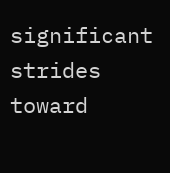significant strides toward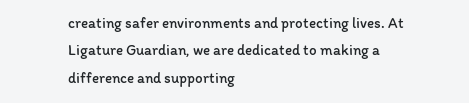creating safer environments and protecting lives. At Ligature Guardian, we are dedicated to making a difference and supporting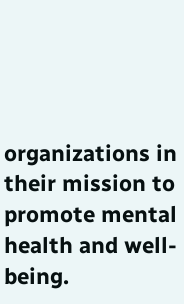organizations in their mission to promote mental health and well-being.